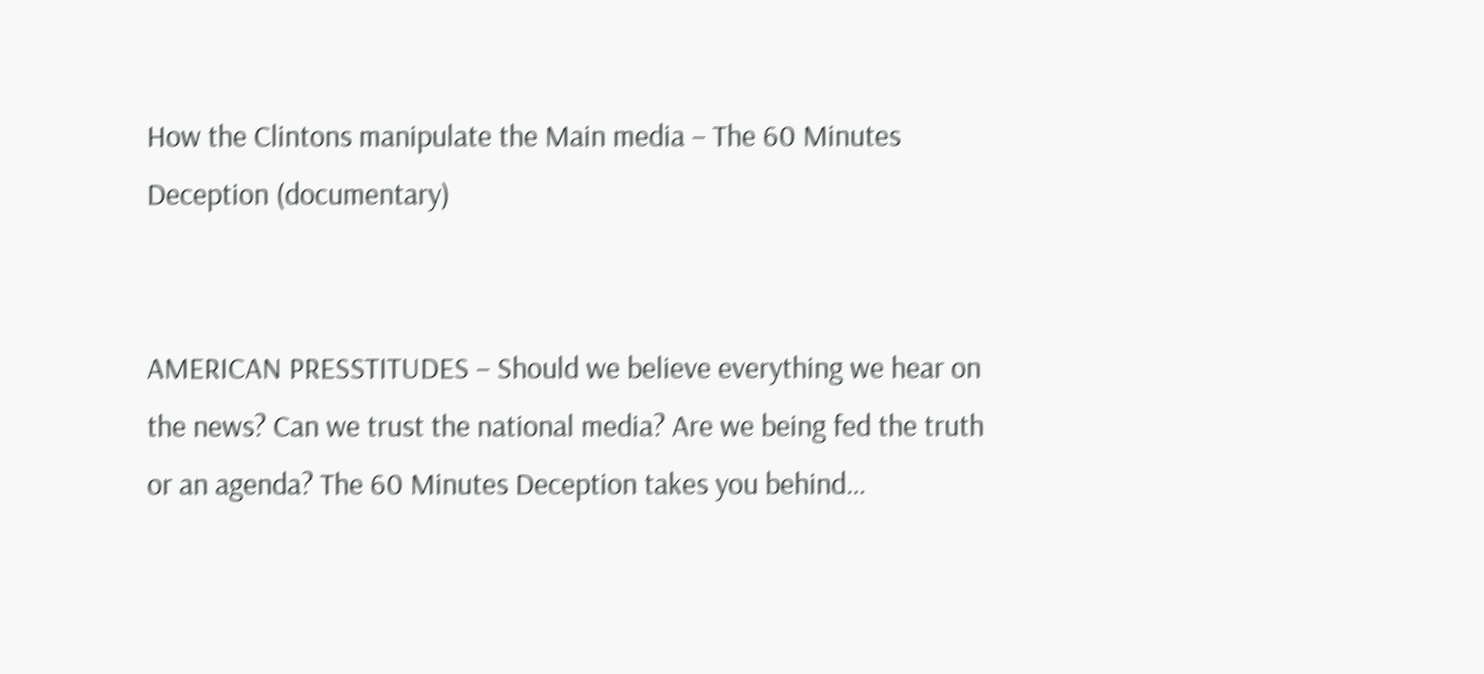How the Clintons manipulate the Main media – The 60 Minutes Deception (documentary)


AMERICAN PRESSTITUDES – Should we believe everything we hear on the news? Can we trust the national media? Are we being fed the truth or an agenda? The 60 Minutes Deception takes you behind…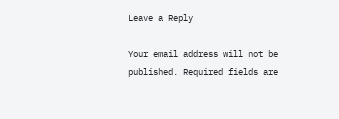Leave a Reply

Your email address will not be published. Required fields are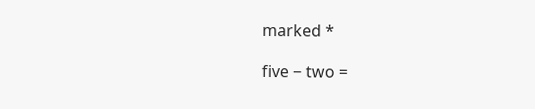marked *

five − two =